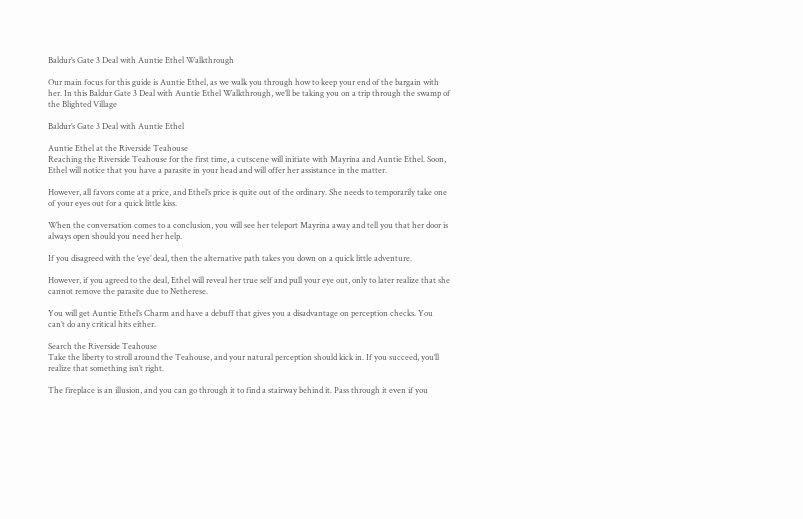Baldur’s Gate 3 Deal with Auntie Ethel Walkthrough

Our main focus for this guide is Auntie Ethel, as we walk you through how to keep your end of the bargain with her. In this Baldur Gate 3 Deal with Auntie Ethel Walkthrough, we’ll be taking you on a trip through the swamp of the Blighted Village

Baldur’s Gate 3 Deal with Auntie Ethel

Auntie Ethel at the Riverside Teahouse
Reaching the Riverside Teahouse for the first time, a cutscene will initiate with Mayrina and Auntie Ethel. Soon, Ethel will notice that you have a parasite in your head and will offer her assistance in the matter.

However, all favors come at a price, and Ethel’s price is quite out of the ordinary. She needs to temporarily take one of your eyes out for a quick little kiss.

When the conversation comes to a conclusion, you will see her teleport Mayrina away and tell you that her door is always open should you need her help.

If you disagreed with the ‘eye’ deal, then the alternative path takes you down on a quick little adventure.

However, if you agreed to the deal, Ethel will reveal her true self and pull your eye out, only to later realize that she cannot remove the parasite due to Netherese.

You will get Auntie Ethel’s Charm and have a debuff that gives you a disadvantage on perception checks. You can’t do any critical hits either.

Search the Riverside Teahouse
Take the liberty to stroll around the Teahouse, and your natural perception should kick in. If you succeed, you’ll realize that something isn’t right.

The fireplace is an illusion, and you can go through it to find a stairway behind it. Pass through it even if you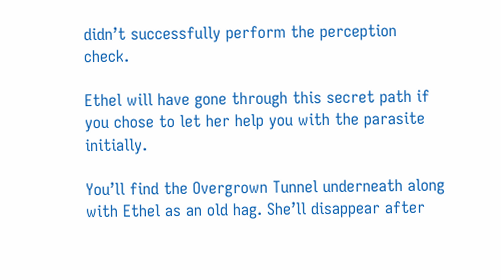didn’t successfully perform the perception check.

Ethel will have gone through this secret path if you chose to let her help you with the parasite initially.

You’ll find the Overgrown Tunnel underneath along with Ethel as an old hag. She’ll disappear after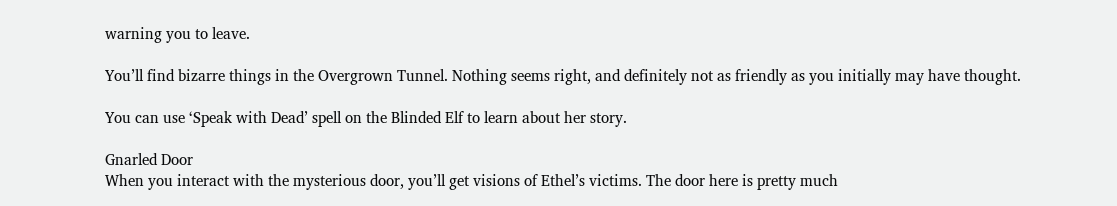warning you to leave.

You’ll find bizarre things in the Overgrown Tunnel. Nothing seems right, and definitely not as friendly as you initially may have thought.

You can use ‘Speak with Dead’ spell on the Blinded Elf to learn about her story.

Gnarled Door
When you interact with the mysterious door, you’ll get visions of Ethel’s victims. The door here is pretty much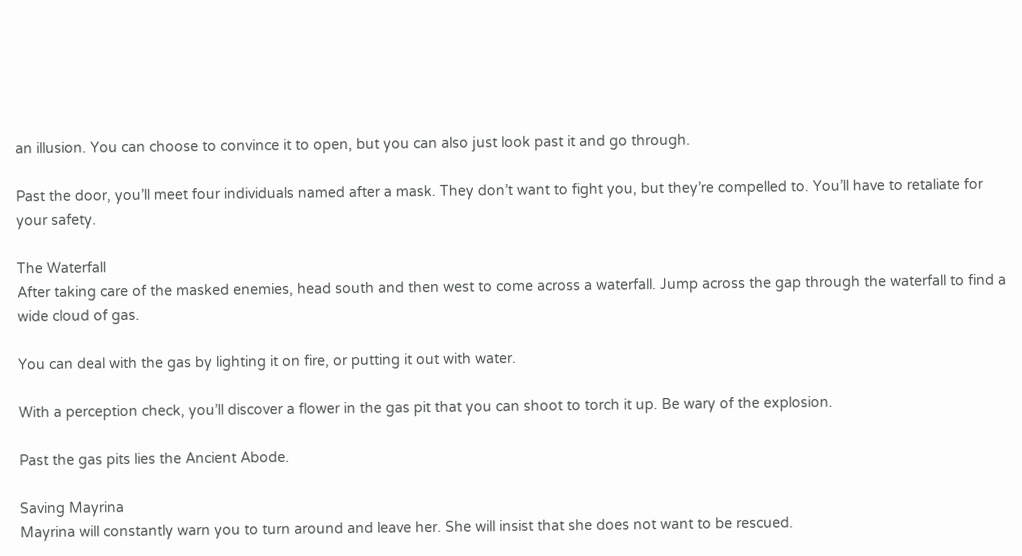an illusion. You can choose to convince it to open, but you can also just look past it and go through.

Past the door, you’ll meet four individuals named after a mask. They don’t want to fight you, but they’re compelled to. You’ll have to retaliate for your safety.

The Waterfall
After taking care of the masked enemies, head south and then west to come across a waterfall. Jump across the gap through the waterfall to find a wide cloud of gas.

You can deal with the gas by lighting it on fire, or putting it out with water.

With a perception check, you’ll discover a flower in the gas pit that you can shoot to torch it up. Be wary of the explosion.

Past the gas pits lies the Ancient Abode.

Saving Mayrina
Mayrina will constantly warn you to turn around and leave her. She will insist that she does not want to be rescued.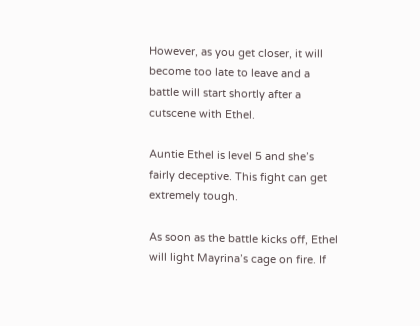However, as you get closer, it will become too late to leave and a battle will start shortly after a cutscene with Ethel.

Auntie Ethel is level 5 and she’s fairly deceptive. This fight can get extremely tough.

As soon as the battle kicks off, Ethel will light Mayrina’s cage on fire. If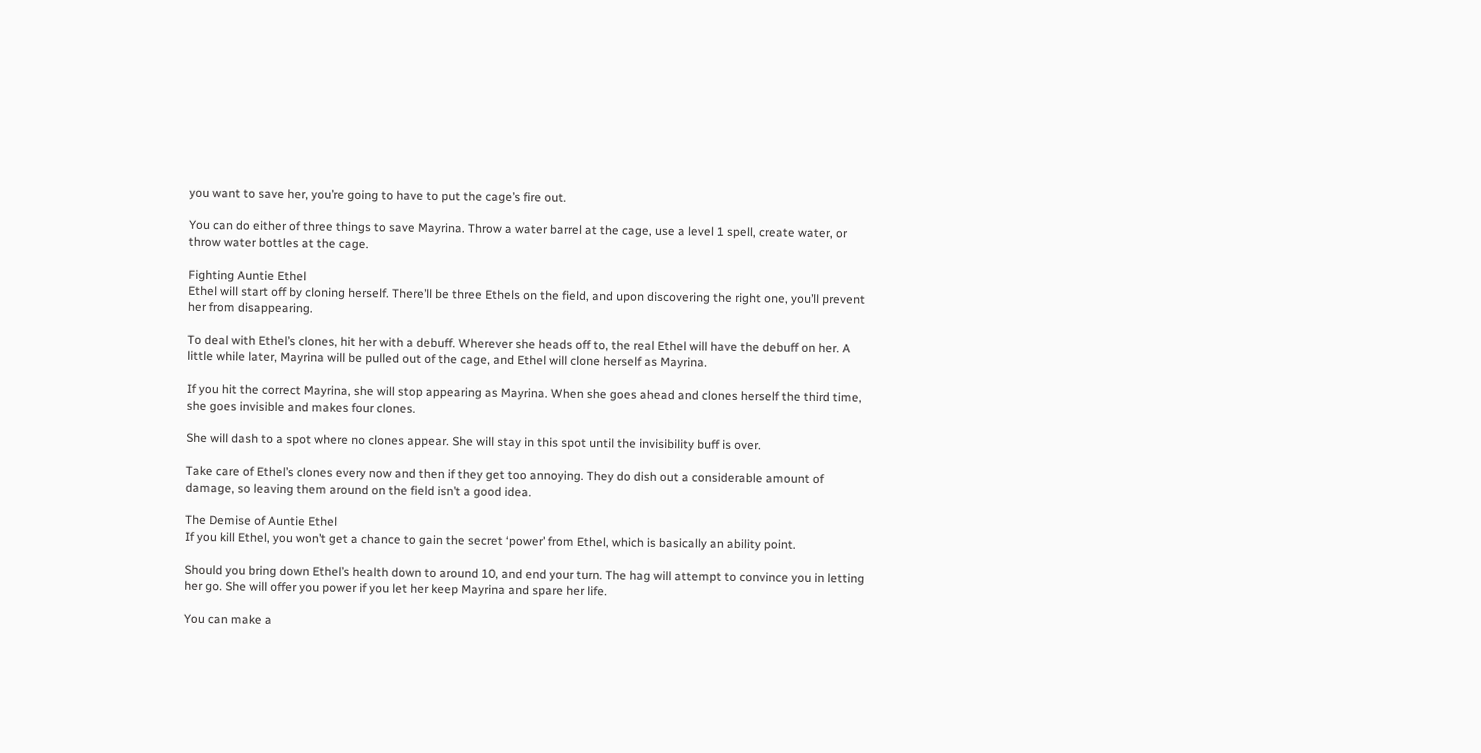you want to save her, you’re going to have to put the cage’s fire out.

You can do either of three things to save Mayrina. Throw a water barrel at the cage, use a level 1 spell, create water, or throw water bottles at the cage.

Fighting Auntie Ethel
Ethel will start off by cloning herself. There’ll be three Ethels on the field, and upon discovering the right one, you’ll prevent her from disappearing.

To deal with Ethel’s clones, hit her with a debuff. Wherever she heads off to, the real Ethel will have the debuff on her. A little while later, Mayrina will be pulled out of the cage, and Ethel will clone herself as Mayrina.

If you hit the correct Mayrina, she will stop appearing as Mayrina. When she goes ahead and clones herself the third time, she goes invisible and makes four clones.

She will dash to a spot where no clones appear. She will stay in this spot until the invisibility buff is over.

Take care of Ethel’s clones every now and then if they get too annoying. They do dish out a considerable amount of damage, so leaving them around on the field isn’t a good idea.

The Demise of Auntie Ethel
If you kill Ethel, you won’t get a chance to gain the secret ‘power’ from Ethel, which is basically an ability point.

Should you bring down Ethel’s health down to around 10, and end your turn. The hag will attempt to convince you in letting her go. She will offer you power if you let her keep Mayrina and spare her life.

You can make a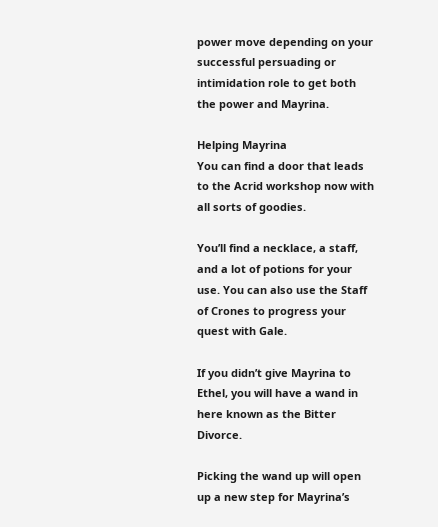power move depending on your successful persuading or intimidation role to get both the power and Mayrina.

Helping Mayrina
You can find a door that leads to the Acrid workshop now with all sorts of goodies.

You’ll find a necklace, a staff, and a lot of potions for your use. You can also use the Staff of Crones to progress your quest with Gale.

If you didn’t give Mayrina to Ethel, you will have a wand in here known as the Bitter Divorce.

Picking the wand up will open up a new step for Mayrina’s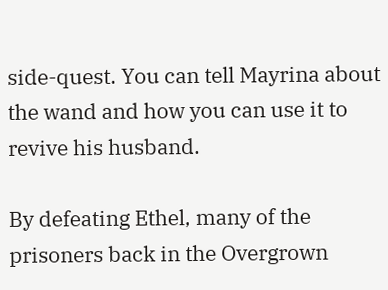side-quest. You can tell Mayrina about the wand and how you can use it to revive his husband.

By defeating Ethel, many of the prisoners back in the Overgrown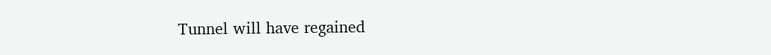Tunnel will have regained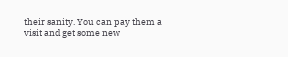their sanity. You can pay them a visit and get some new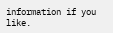information if you like.